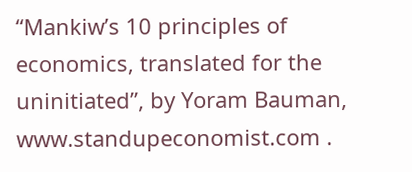“Mankiw’s 10 principles of economics, translated for the uninitiated”, by Yoram Bauman, www.standupeconomist.com .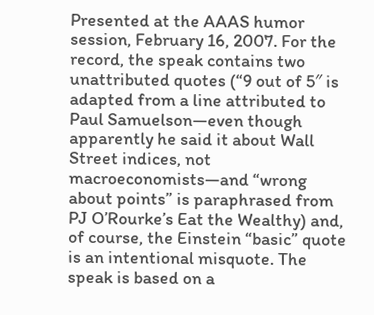Presented at the AAAS humor session, February 16, 2007. For the record, the speak contains two unattributed quotes (“9 out of 5″ is adapted from a line attributed to Paul Samuelson—even though apparently he said it about Wall Street indices, not macroeconomists—and “wrong about points” is paraphrased from PJ O’Rourke’s Eat the Wealthy) and, of course, the Einstein “basic” quote is an intentional misquote. The speak is based on a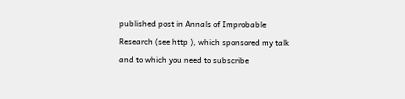published post in Annals of Improbable Research (see http ), which sponsored my talk and to which you need to subscribe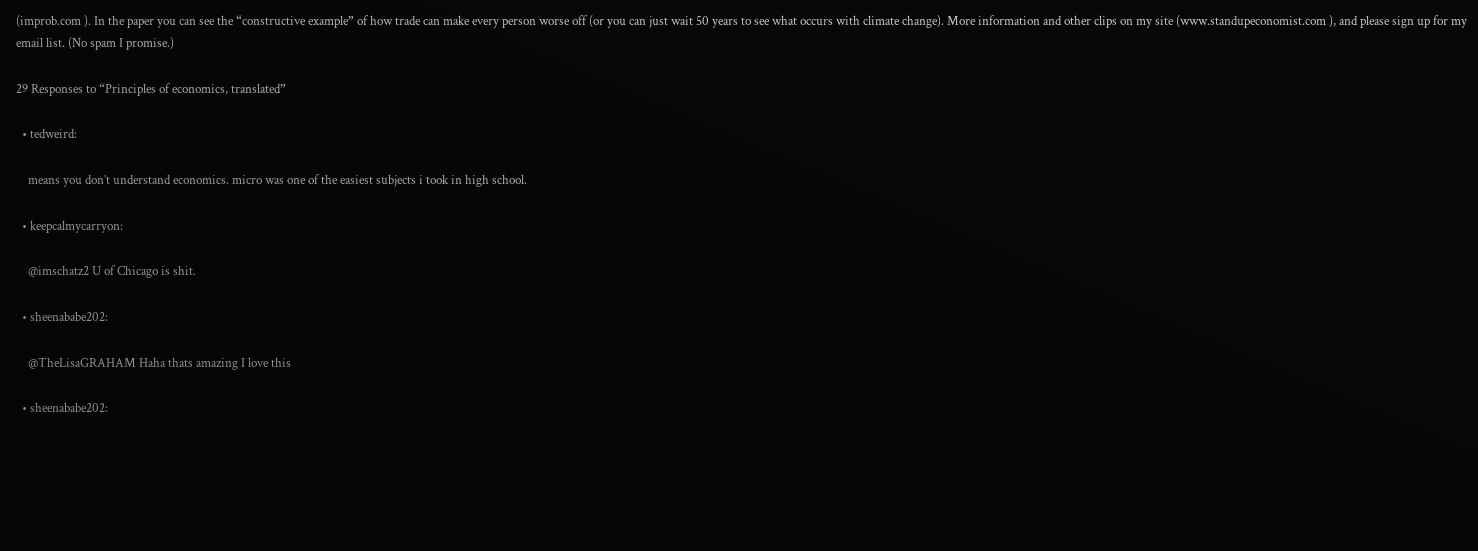(improb.com ). In the paper you can see the “constructive example” of how trade can make every person worse off (or you can just wait 50 years to see what occurs with climate change). More information and other clips on my site (www.standupeconomist.com ), and please sign up for my email list. (No spam I promise.)

29 Responses to “Principles of economics, translated”

  • tedweird:

    means you don’t understand economics. micro was one of the easiest subjects i took in high school.

  • keepcalmycarryon:

    @imschatz2 U of Chicago is shit.

  • sheenababe202:

    @TheLisaGRAHAM Haha thats amazing I love this

  • sheenababe202: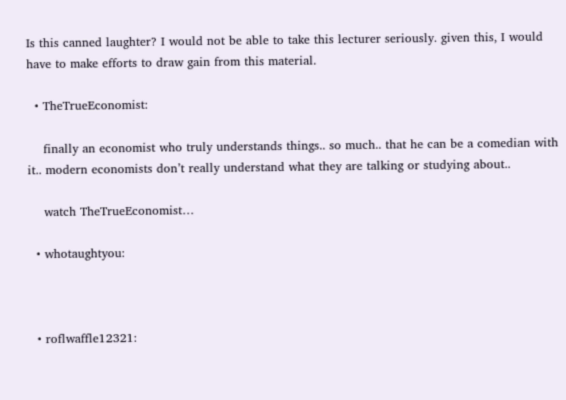Is this canned laughter? I would not be able to take this lecturer seriously. given this, I would have to make efforts to draw gain from this material.

  • TheTrueEconomist:

    finally an economist who truly understands things.. so much.. that he can be a comedian with it.. modern economists don’t really understand what they are talking or studying about..

    watch TheTrueEconomist…

  • whotaughtyou:



  • roflwaffle12321: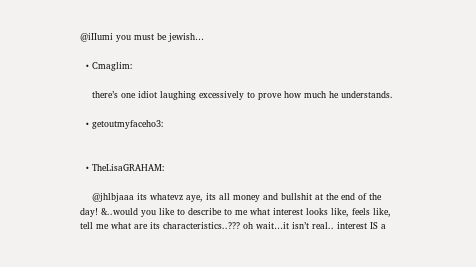@iIIumi you must be jewish…

  • Cmaglim:

    there’s one idiot laughing excessively to prove how much he understands.

  • getoutmyfaceho3:


  • TheLisaGRAHAM:

    @jhlbjaaa its whatevz aye, its all money and bullshit at the end of the day! &..would you like to describe to me what interest looks like, feels like, tell me what are its characteristics..??? oh wait…it isn’t real.. interest IS a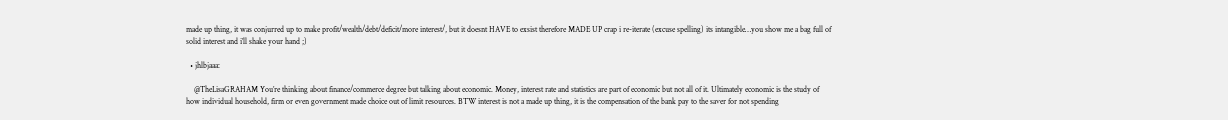made up thing, it was conjurred up to make profit/wealth/debt/deficit/more interest/, but it doesnt HAVE to exsist therefore MADE UP crap i re-iterate (excuse spelling) its intangible…you show me a bag full of solid interest and i’ll shake your hand ;)

  • jhlbjaaa:

    @TheLisaGRAHAM You’re thinking about finance/commerce degree but talking about economic. Money, interest rate and statistics are part of economic but not all of it. Ultimately economic is the study of how individual household, firm or even government made choice out of limit resources. BTW interest is not a made up thing, it is the compensation of the bank pay to the saver for not spending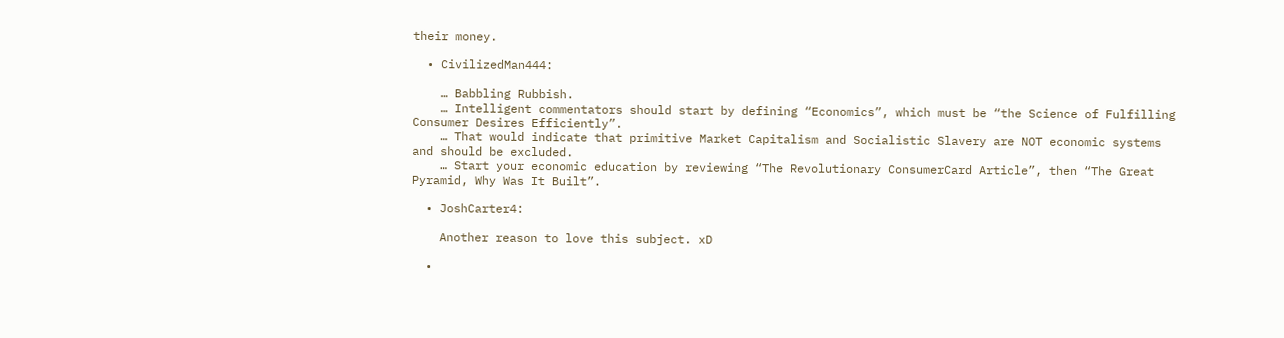their money.

  • CivilizedMan444:

    … Babbling Rubbish.
    … Intelligent commentators should start by defining “Economics”, which must be “the Science of Fulfilling Consumer Desires Efficiently”.
    … That would indicate that primitive Market Capitalism and Socialistic Slavery are NOT economic systems and should be excluded.
    … Start your economic education by reviewing “The Revolutionary ConsumerCard Article”, then “The Great Pyramid, Why Was It Built”.

  • JoshCarter4:

    Another reason to love this subject. xD

  •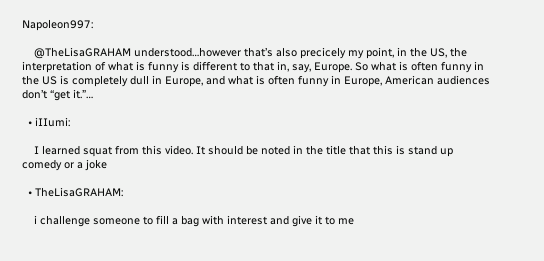Napoleon997:

    @TheLisaGRAHAM understood…however that’s also precicely my point, in the US, the interpretation of what is funny is different to that in, say, Europe. So what is often funny in the US is completely dull in Europe, and what is often funny in Europe, American audiences don’t “get it.”…

  • iIIumi:

    I learned squat from this video. It should be noted in the title that this is stand up comedy or a joke

  • TheLisaGRAHAM:

    i challenge someone to fill a bag with interest and give it to me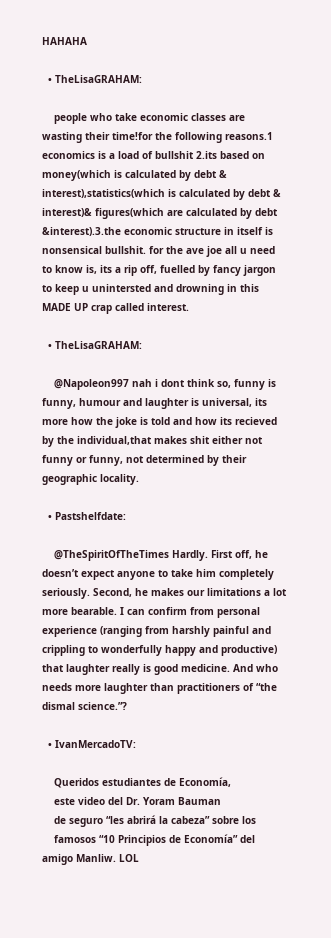HAHAHA

  • TheLisaGRAHAM:

    people who take economic classes are wasting their time!for the following reasons.1 economics is a load of bullshit 2.its based on money(which is calculated by debt & interest),statistics(which is calculated by debt & interest)& figures(which are calculated by debt &interest).3.the economic structure in itself is nonsensical bullshit. for the ave joe all u need to know is, its a rip off, fuelled by fancy jargon to keep u unintersted and drowning in this MADE UP crap called interest.

  • TheLisaGRAHAM:

    @Napoleon997 nah i dont think so, funny is funny, humour and laughter is universal, its more how the joke is told and how its recieved by the individual,that makes shit either not funny or funny, not determined by their geographic locality.

  • Pastshelfdate:

    @TheSpiritOfTheTimes Hardly. First off, he doesn’t expect anyone to take him completely seriously. Second, he makes our limitations a lot more bearable. I can confirm from personal experience (ranging from harshly painful and crippling to wonderfully happy and productive) that laughter really is good medicine. And who needs more laughter than practitioners of “the dismal science.”?

  • IvanMercadoTV:

    Queridos estudiantes de Economía,
    este video del Dr. Yoram Bauman
    de seguro “les abrirá la cabeza” sobre los
    famosos “10 Principios de Economía” del amigo Manliw. LOL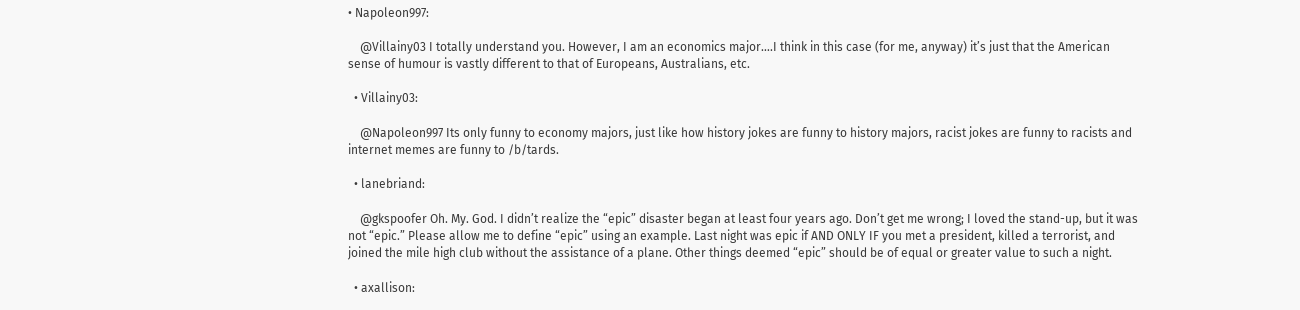• Napoleon997:

    @Villainy03 I totally understand you. However, I am an economics major….I think in this case (for me, anyway) it’s just that the American sense of humour is vastly different to that of Europeans, Australians, etc.

  • Villainy03:

    @Napoleon997 Its only funny to economy majors, just like how history jokes are funny to history majors, racist jokes are funny to racists and internet memes are funny to /b/tards.

  • lanebriand:

    @gkspoofer Oh. My. God. I didn’t realize the “epic” disaster began at least four years ago. Don’t get me wrong; I loved the stand-up, but it was not “epic.” Please allow me to define “epic” using an example. Last night was epic if AND ONLY IF you met a president, killed a terrorist, and joined the mile high club without the assistance of a plane. Other things deemed “epic” should be of equal or greater value to such a night.

  • axallison: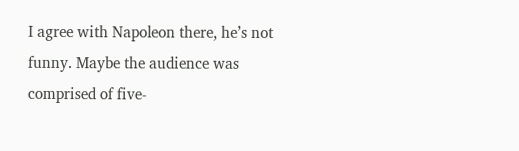I agree with Napoleon there, he’s not funny. Maybe the audience was comprised of five-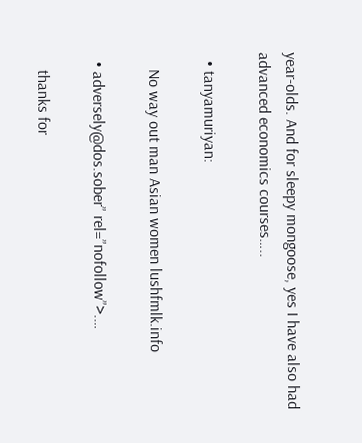year-olds. And for sleepy mongoose, yes I have also had advanced economics courses…..

  • tanyamuriyan:

    No way out man Asian women lushfmlk.info

  • adversely@dos.sober” rel=”nofollow”>.…

    thanks for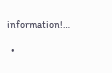information!…

  •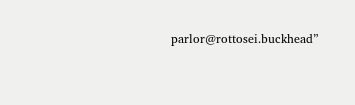parlor@rottosei.buckhead”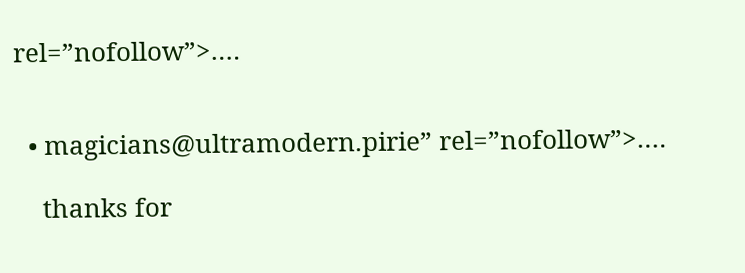rel=”nofollow”>.…


  • magicians@ultramodern.pirie” rel=”nofollow”>.…

    thanks for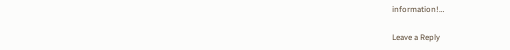information!…

Leave a Reply